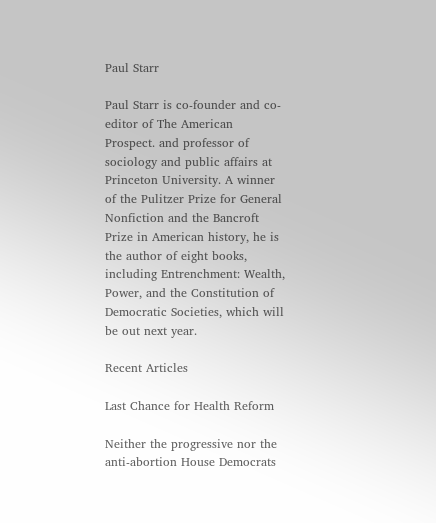Paul Starr

Paul Starr is co-founder and co-editor of The American Prospect. and professor of sociology and public affairs at Princeton University. A winner of the Pulitzer Prize for General Nonfiction and the Bancroft Prize in American history, he is the author of eight books, including Entrenchment: Wealth, Power, and the Constitution of Democratic Societies, which will be out next year.

Recent Articles

Last Chance for Health Reform

Neither the progressive nor the anti-abortion House Democrats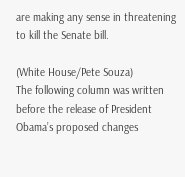are making any sense in threatening to kill the Senate bill.

(White House/Pete Souza)
The following column was written before the release of President Obama’s proposed changes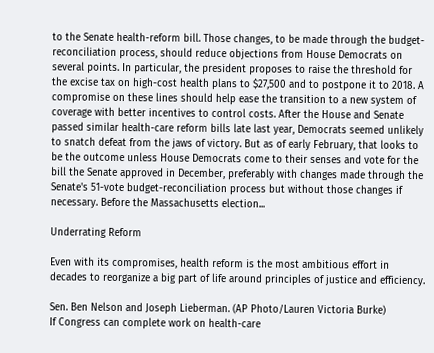to the Senate health-reform bill. Those changes, to be made through the budget-reconciliation process, should reduce objections from House Democrats on several points. In particular, the president proposes to raise the threshold for the excise tax on high-cost health plans to $27,500 and to postpone it to 2018. A compromise on these lines should help ease the transition to a new system of coverage with better incentives to control costs. After the House and Senate passed similar health-care reform bills late last year, Democrats seemed unlikely to snatch defeat from the jaws of victory. But as of early February, that looks to be the outcome unless House Democrats come to their senses and vote for the bill the Senate approved in December, preferably with changes made through the Senate's 51-vote budget-reconciliation process but without those changes if necessary. Before the Massachusetts election...

Underrating Reform

Even with its compromises, health reform is the most ambitious effort in decades to reorganize a big part of life around principles of justice and efficiency.

Sen. Ben Nelson and Joseph Lieberman. (AP Photo/Lauren Victoria Burke)
If Congress can complete work on health-care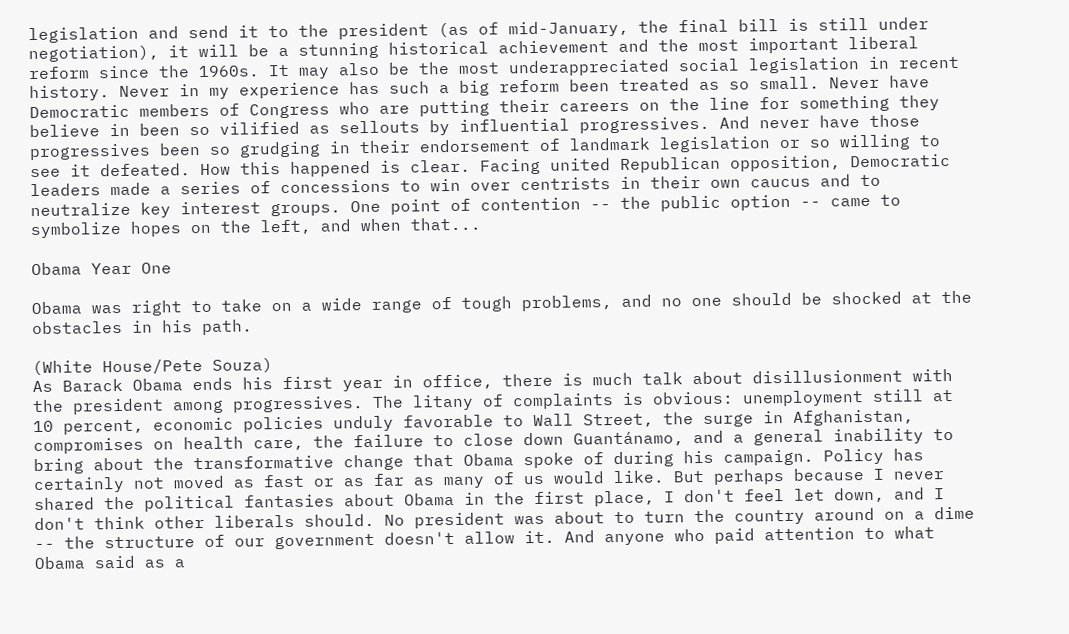legislation and send it to the president (as of mid-January, the final bill is still under negotiation), it will be a stunning historical achievement and the most important liberal reform since the 1960s. It may also be the most underappreciated social legislation in recent history. Never in my experience has such a big reform been treated as so small. Never have Democratic members of Congress who are putting their careers on the line for something they believe in been so vilified as sellouts by influential progressives. And never have those progressives been so grudging in their endorsement of landmark legislation or so willing to see it defeated. How this happened is clear. Facing united Republican opposition, Democratic leaders made a series of concessions to win over centrists in their own caucus and to neutralize key interest groups. One point of contention -- the public option -- came to symbolize hopes on the left, and when that...

Obama Year One

Obama was right to take on a wide range of tough problems, and no one should be shocked at the obstacles in his path.

(White House/Pete Souza)
As Barack Obama ends his first year in office, there is much talk about disillusionment with the president among progressives. The litany of complaints is obvious: unemployment still at 10 percent, economic policies unduly favorable to Wall Street, the surge in Afghanistan, compromises on health care, the failure to close down Guantánamo, and a general inability to bring about the transformative change that Obama spoke of during his campaign. Policy has certainly not moved as fast or as far as many of us would like. But perhaps because I never shared the political fantasies about Obama in the first place, I don't feel let down, and I don't think other liberals should. No president was about to turn the country around on a dime -- the structure of our government doesn't allow it. And anyone who paid attention to what Obama said as a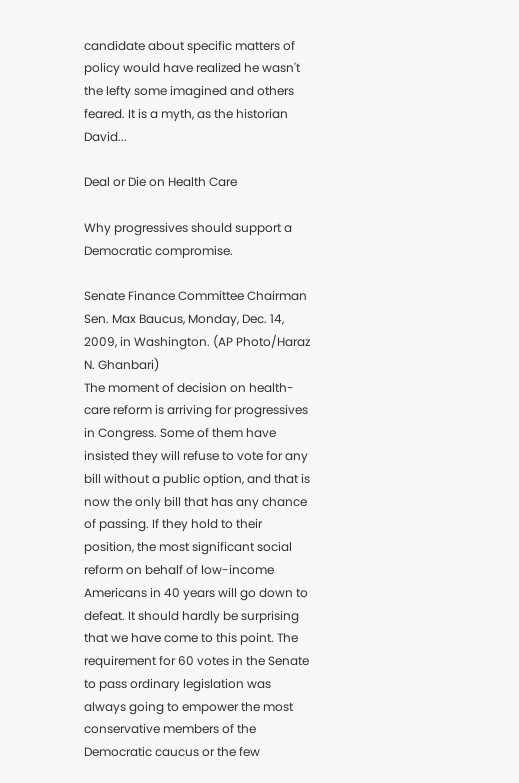candidate about specific matters of policy would have realized he wasn't the lefty some imagined and others feared. It is a myth, as the historian David...

Deal or Die on Health Care

Why progressives should support a Democratic compromise.

Senate Finance Committee Chairman Sen. Max Baucus, Monday, Dec. 14, 2009, in Washington. (AP Photo/Haraz N. Ghanbari)
The moment of decision on health-care reform is arriving for progressives in Congress. Some of them have insisted they will refuse to vote for any bill without a public option, and that is now the only bill that has any chance of passing. If they hold to their position, the most significant social reform on behalf of low-income Americans in 40 years will go down to defeat. It should hardly be surprising that we have come to this point. The requirement for 60 votes in the Senate to pass ordinary legislation was always going to empower the most conservative members of the Democratic caucus or the few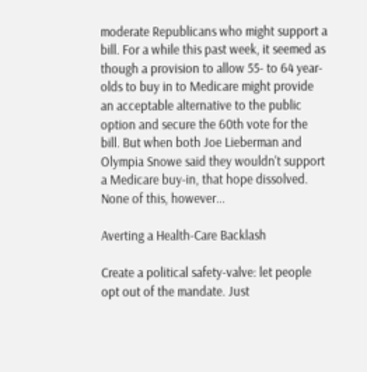moderate Republicans who might support a bill. For a while this past week, it seemed as though a provision to allow 55- to 64 year-olds to buy in to Medicare might provide an acceptable alternative to the public option and secure the 60th vote for the bill. But when both Joe Lieberman and Olympia Snowe said they wouldn't support a Medicare buy-in, that hope dissolved. None of this, however...

Averting a Health-Care Backlash

Create a political safety-valve: let people opt out of the mandate. Just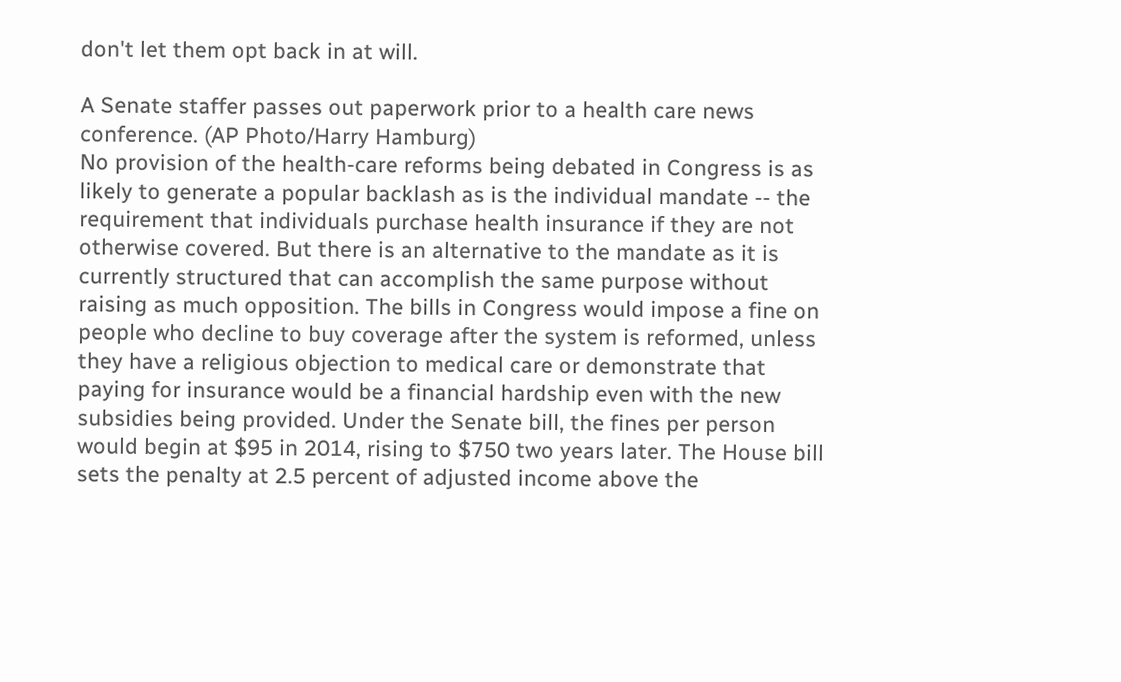don't let them opt back in at will.

A Senate staffer passes out paperwork prior to a health care news conference. (AP Photo/Harry Hamburg)
No provision of the health-care reforms being debated in Congress is as likely to generate a popular backlash as is the individual mandate -- the requirement that individuals purchase health insurance if they are not otherwise covered. But there is an alternative to the mandate as it is currently structured that can accomplish the same purpose without raising as much opposition. The bills in Congress would impose a fine on people who decline to buy coverage after the system is reformed, unless they have a religious objection to medical care or demonstrate that paying for insurance would be a financial hardship even with the new subsidies being provided. Under the Senate bill, the fines per person would begin at $95 in 2014, rising to $750 two years later. The House bill sets the penalty at 2.5 percent of adjusted income above the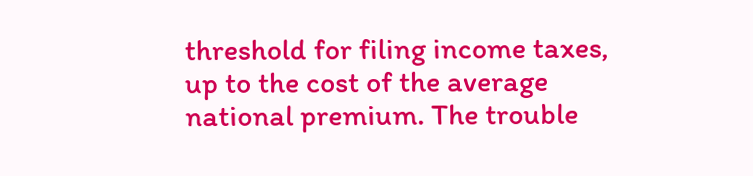threshold for filing income taxes, up to the cost of the average national premium. The trouble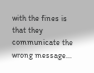with the fines is that they communicate the wrong message...